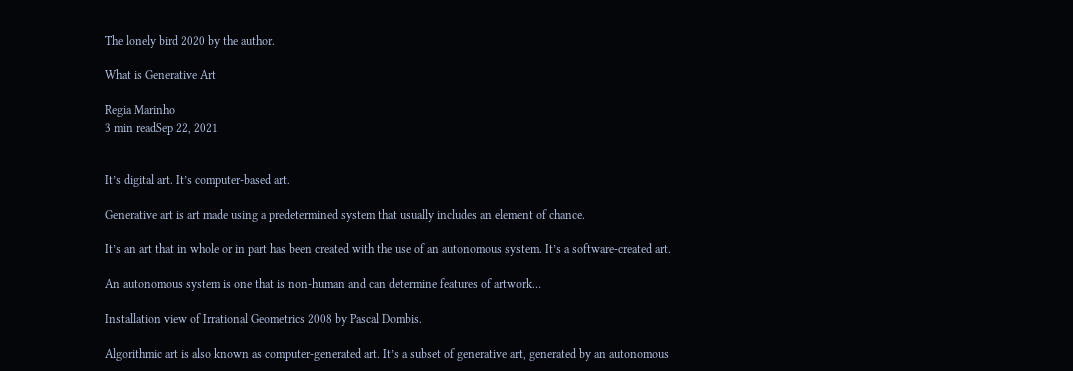The lonely bird 2020 by the author.

What is Generative Art

Regia Marinho
3 min readSep 22, 2021


It’s digital art. It’s computer-based art.

Generative art is art made using a predetermined system that usually includes an element of chance.

It’s an art that in whole or in part has been created with the use of an autonomous system. It’s a software-created art.

An autonomous system is one that is non-human and can determine features of artwork…

Installation view of Irrational Geometrics 2008 by Pascal Dombis.

Algorithmic art is also known as computer-generated art. It’s a subset of generative art, generated by an autonomous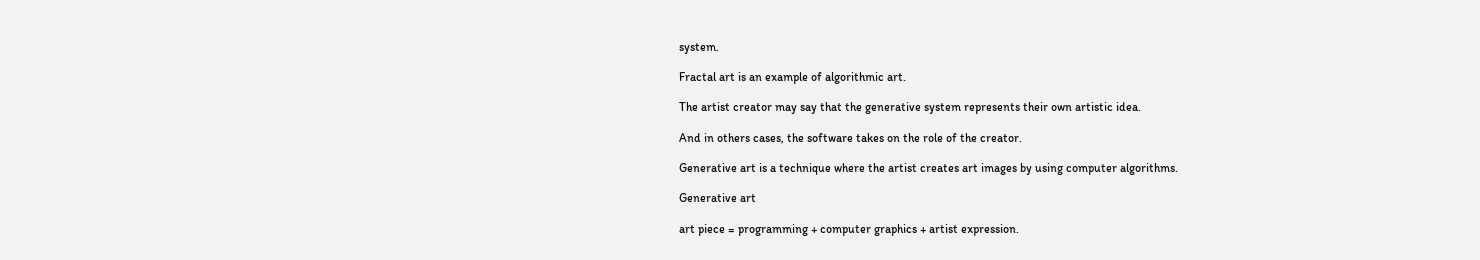system.

Fractal art is an example of algorithmic art.

The artist creator may say that the generative system represents their own artistic idea.

And in others cases, the software takes on the role of the creator.

Generative art is a technique where the artist creates art images by using computer algorithms.

Generative art

art piece = programming + computer graphics + artist expression.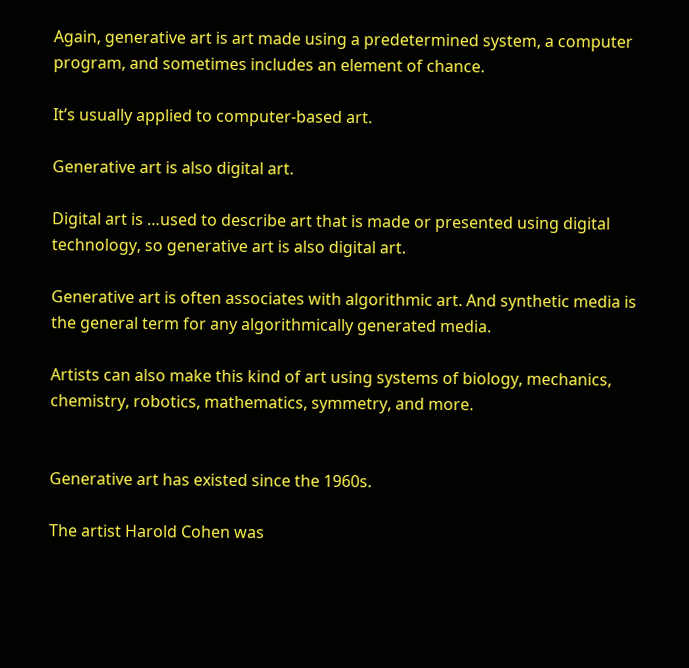Again, generative art is art made using a predetermined system, a computer program, and sometimes includes an element of chance.

It’s usually applied to computer-based art.

Generative art is also digital art.

Digital art is …used to describe art that is made or presented using digital technology, so generative art is also digital art.

Generative art is often associates with algorithmic art. And synthetic media is the general term for any algorithmically generated media.

Artists can also make this kind of art using systems of biology, mechanics, chemistry, robotics, mathematics, symmetry, and more.


Generative art has existed since the 1960s.

The artist Harold Cohen was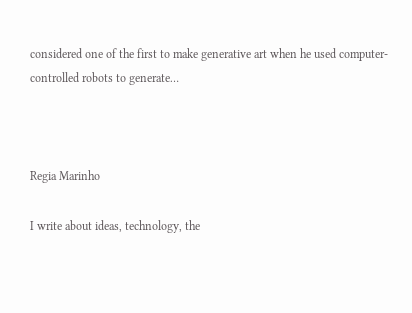considered one of the first to make generative art when he used computer-controlled robots to generate…



Regia Marinho

I write about ideas, technology, the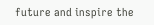future and inspire the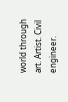world through art. Artist. Civil engineer.